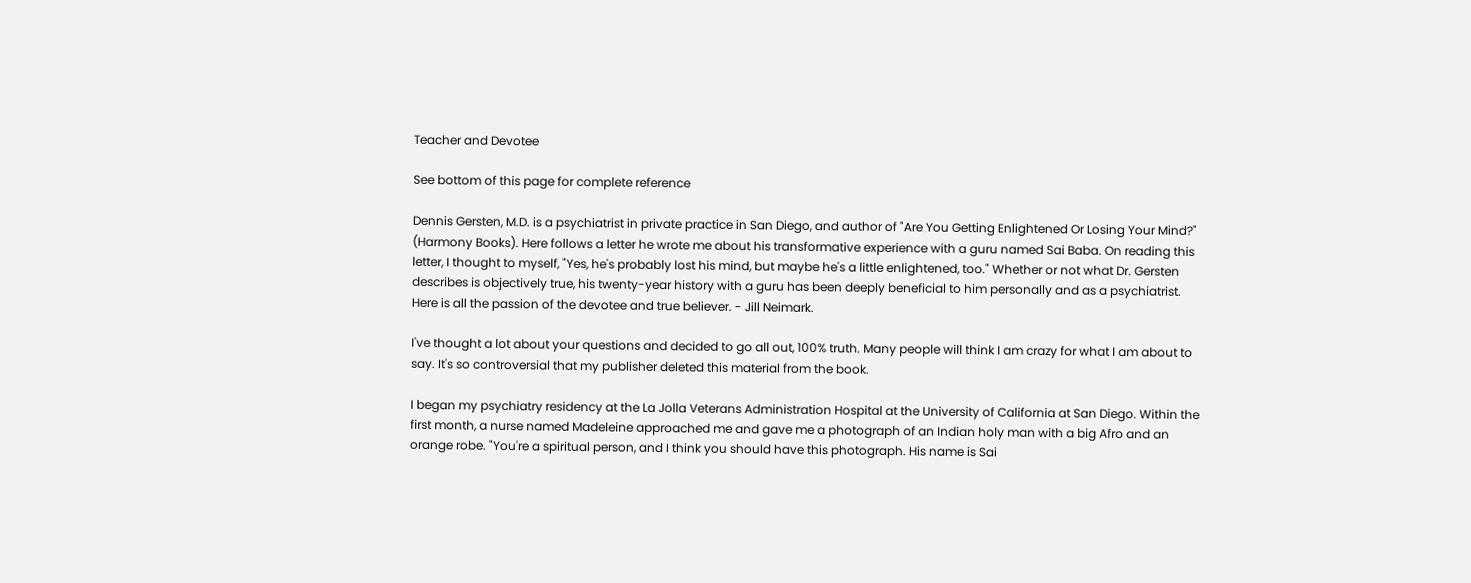Teacher and Devotee

See bottom of this page for complete reference

Dennis Gersten, M.D. is a psychiatrist in private practice in San Diego, and author of "Are You Getting Enlightened Or Losing Your Mind?" (Harmony Books). Here follows a letter he wrote me about his transformative experience with a guru named Sai Baba. On reading this letter, I thought to myself, "Yes, he's probably lost his mind, but maybe he's a little enlightened, too." Whether or not what Dr. Gersten describes is objectively true, his twenty-year history with a guru has been deeply beneficial to him personally and as a psychiatrist. Here is all the passion of the devotee and true believer. - Jill Neimark.

I've thought a lot about your questions and decided to go all out, 100% truth. Many people will think I am crazy for what I am about to say. It's so controversial that my publisher deleted this material from the book.

I began my psychiatry residency at the La Jolla Veterans Administration Hospital at the University of California at San Diego. Within the first month, a nurse named Madeleine approached me and gave me a photograph of an Indian holy man with a big Afro and an orange robe. "You're a spiritual person, and I think you should have this photograph. His name is Sai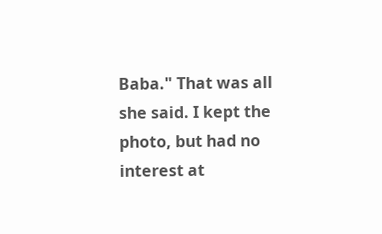Baba." That was all she said. I kept the photo, but had no interest at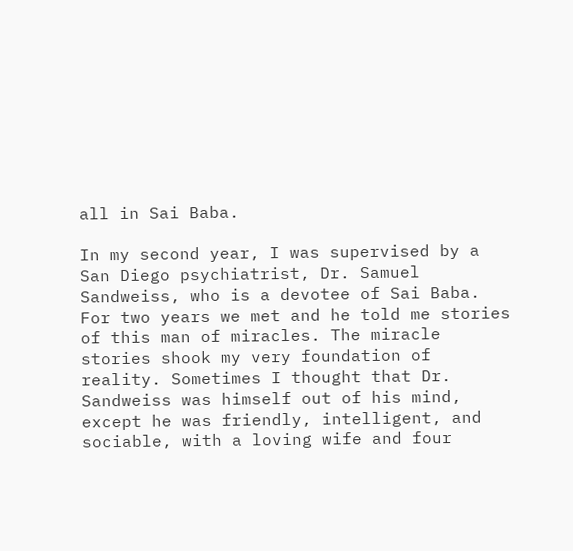all in Sai Baba.

In my second year, I was supervised by a San Diego psychiatrist, Dr. Samuel Sandweiss, who is a devotee of Sai Baba. For two years we met and he told me stories of this man of miracles. The miracle stories shook my very foundation of reality. Sometimes I thought that Dr. Sandweiss was himself out of his mind, except he was friendly, intelligent, and sociable, with a loving wife and four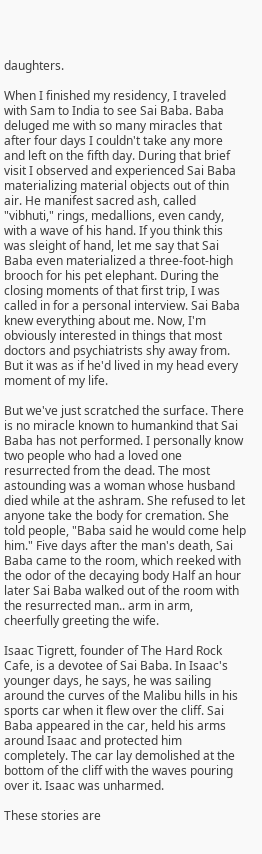daughters.

When I finished my residency, I traveled with Sam to India to see Sai Baba. Baba deluged me with so many miracles that after four days I couldn't take any more and left on the fifth day. During that brief visit I observed and experienced Sai Baba materializing material objects out of thin air. He manifest sacred ash, called "vibhuti," rings, medallions, even candy, with a wave of his hand. If you think this was sleight of hand, let me say that Sai Baba even materialized a three-foot-high brooch for his pet elephant. During the closing moments of that first trip, I was called in for a personal interview. Sai Baba knew everything about me. Now, I'm obviously interested in things that most doctors and psychiatrists shy away from. But it was as if he'd lived in my head every moment of my life.

But we've just scratched the surface. There is no miracle known to humankind that Sai Baba has not performed. I personally know two people who had a loved one resurrected from the dead. The most astounding was a woman whose husband died while at the ashram. She refused to let anyone take the body for cremation. She told people, "Baba said he would come help him." Five days after the man's death, Sai Baba came to the room, which reeked with the odor of the decaying body Half an hour later Sai Baba walked out of the room with the resurrected man.. arm in arm, cheerfully greeting the wife.

Isaac Tigrett, founder of The Hard Rock Cafe, is a devotee of Sai Baba. In Isaac's younger days, he says, he was sailing around the curves of the Malibu hills in his sports car when it flew over the cliff. Sai Baba appeared in the car, held his arms around Isaac and protected him completely. The car lay demolished at the bottom of the cliff with the waves pouring over it. Isaac was unharmed.

These stories are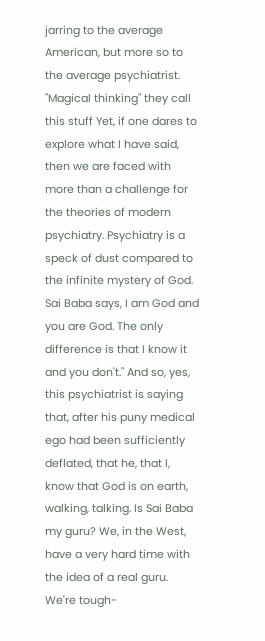jarring to the average American, but more so to the average psychiatrist. "Magical thinking" they call this stuff Yet, if one dares to explore what I have said, then we are faced with more than a challenge for the theories of modern psychiatry. Psychiatry is a speck of dust compared to the infinite mystery of God. Sai Baba says, I am God and you are God. The only difference is that I know it and you don't." And so, yes, this psychiatrist is saying that, after his puny medical ego had been sufficiently deflated, that he, that I, know that God is on earth, walking, talking. Is Sai Baba my guru? We, in the West, have a very hard time with the idea of a real guru. We're tough-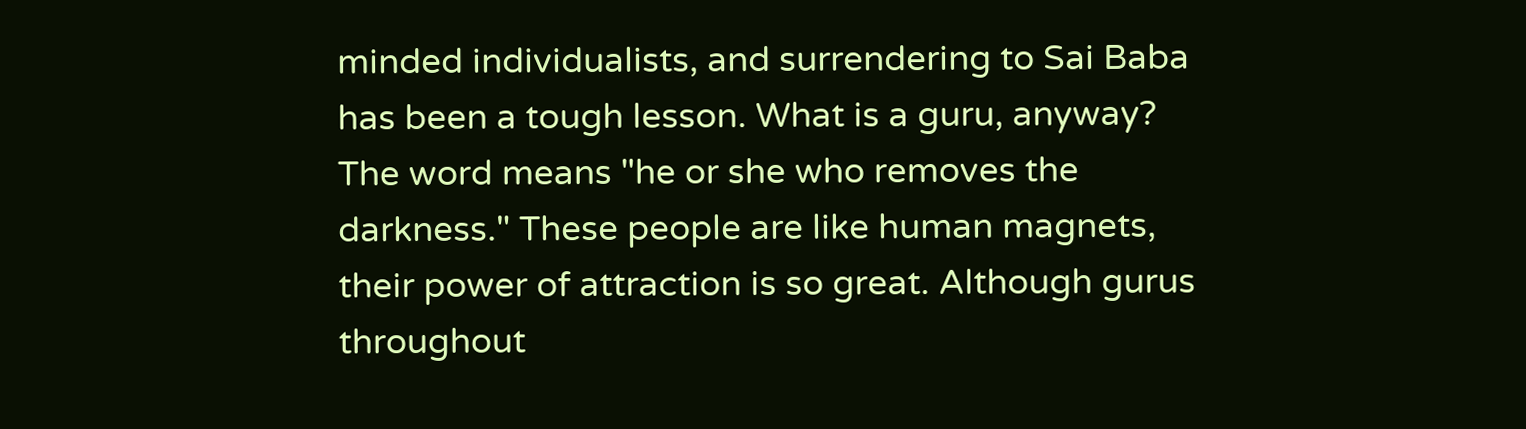minded individualists, and surrendering to Sai Baba has been a tough lesson. What is a guru, anyway? The word means "he or she who removes the darkness." These people are like human magnets, their power of attraction is so great. Although gurus throughout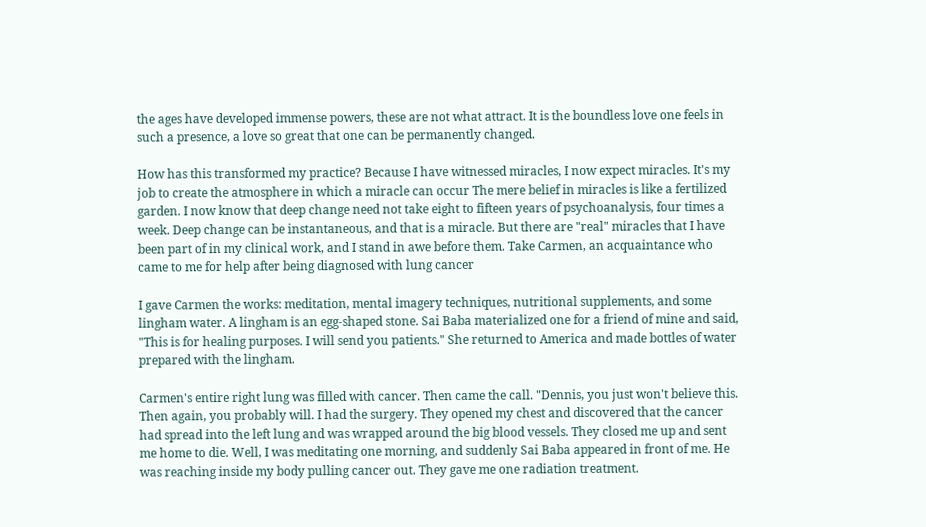the ages have developed immense powers, these are not what attract. It is the boundless love one feels in such a presence, a love so great that one can be permanently changed.

How has this transformed my practice? Because I have witnessed miracles, I now expect miracles. It's my job to create the atmosphere in which a miracle can occur The mere belief in miracles is like a fertilized garden. I now know that deep change need not take eight to fifteen years of psychoanalysis, four times a week. Deep change can be instantaneous, and that is a miracle. But there are "real" miracles that I have been part of in my clinical work, and I stand in awe before them. Take Carmen, an acquaintance who came to me for help after being diagnosed with lung cancer

I gave Carmen the works: meditation, mental imagery techniques, nutritional supplements, and some lingham water. A lingham is an egg-shaped stone. Sai Baba materialized one for a friend of mine and said, "This is for healing purposes. I will send you patients." She returned to America and made bottles of water prepared with the lingham.

Carmen's entire right lung was filled with cancer. Then came the call. "Dennis, you just won't believe this. Then again, you probably will. I had the surgery. They opened my chest and discovered that the cancer had spread into the left lung and was wrapped around the big blood vessels. They closed me up and sent me home to die. Well, I was meditating one morning, and suddenly Sai Baba appeared in front of me. He was reaching inside my body pulling cancer out. They gave me one radiation treatment.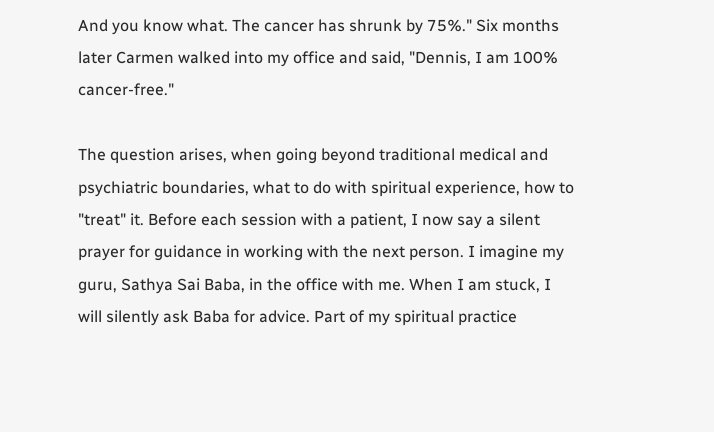And you know what. The cancer has shrunk by 75%." Six months later Carmen walked into my office and said, "Dennis, I am 100% cancer-free."

The question arises, when going beyond traditional medical and psychiatric boundaries, what to do with spiritual experience, how to "treat" it. Before each session with a patient, I now say a silent prayer for guidance in working with the next person. I imagine my guru, Sathya Sai Baba, in the office with me. When I am stuck, I will silently ask Baba for advice. Part of my spiritual practice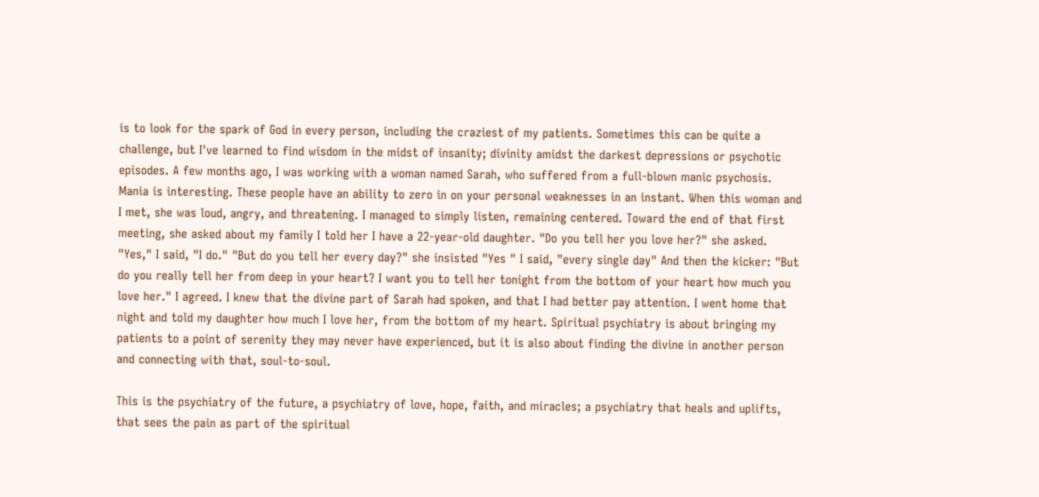is to look for the spark of God in every person, including the craziest of my patients. Sometimes this can be quite a challenge, but I've learned to find wisdom in the midst of insanity; divinity amidst the darkest depressions or psychotic episodes. A few months ago, I was working with a woman named Sarah, who suffered from a full-blown manic psychosis. Mania is interesting. These people have an ability to zero in on your personal weaknesses in an instant. When this woman and I met, she was loud, angry, and threatening. I managed to simply listen, remaining centered. Toward the end of that first meeting, she asked about my family I told her I have a 22-year-old daughter. "Do you tell her you love her?" she asked. "Yes," I said, "I do." "But do you tell her every day?" she insisted "Yes " I said, "every single day" And then the kicker: "But do you really tell her from deep in your heart? I want you to tell her tonight from the bottom of your heart how much you love her." I agreed. I knew that the divine part of Sarah had spoken, and that I had better pay attention. I went home that night and told my daughter how much I love her, from the bottom of my heart. Spiritual psychiatry is about bringing my patients to a point of serenity they may never have experienced, but it is also about finding the divine in another person and connecting with that, soul-to-soul.

This is the psychiatry of the future, a psychiatry of love, hope, faith, and miracles; a psychiatry that heals and uplifts, that sees the pain as part of the spiritual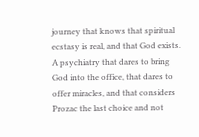journey that knows that spiritual ecstasy is real, and that God exists. A psychiatry that dares to bring God into the office, that dares to offer miracles, and that considers Prozac the last choice and not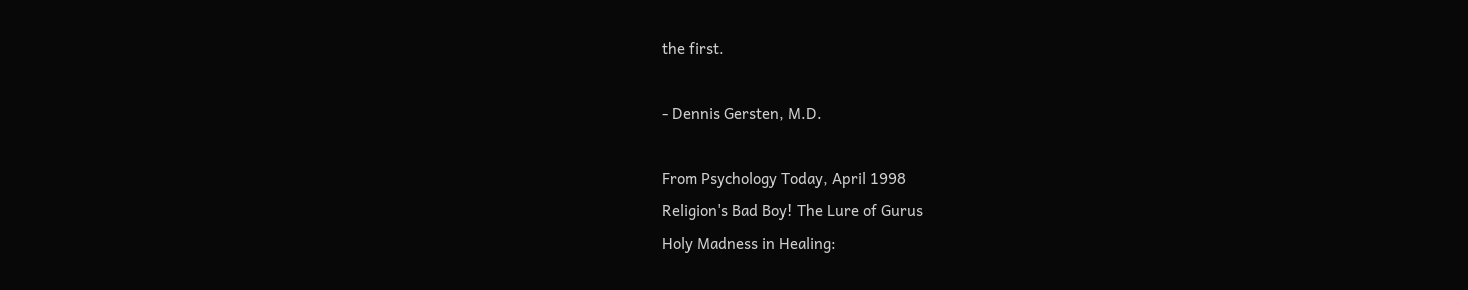the first.

- Dennis Gersten, M.D.

From Psychology Today, April 1998
Religion's Bad Boy! The Lure of Gurus
Holy Madness in Healing: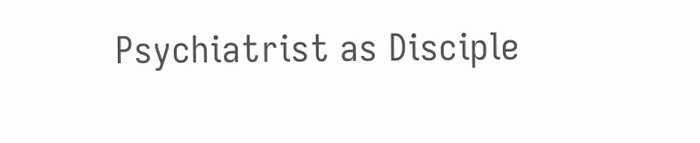Psychiatrist as Disciple